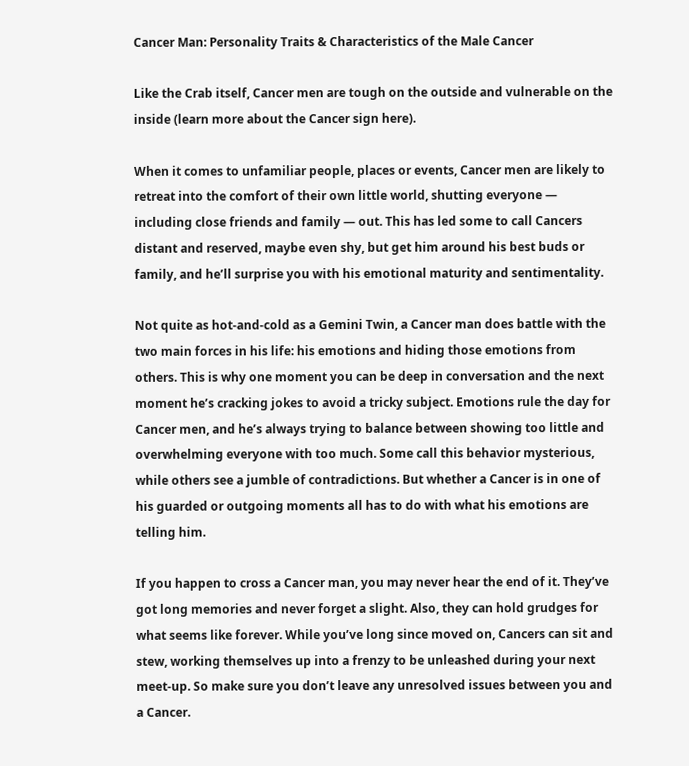Cancer Man: Personality Traits & Characteristics of the Male Cancer

Like the Crab itself, Cancer men are tough on the outside and vulnerable on the inside (learn more about the Cancer sign here).

When it comes to unfamiliar people, places or events, Cancer men are likely to retreat into the comfort of their own little world, shutting everyone — including close friends and family — out. This has led some to call Cancers distant and reserved, maybe even shy, but get him around his best buds or family, and he’ll surprise you with his emotional maturity and sentimentality.

Not quite as hot-and-cold as a Gemini Twin, a Cancer man does battle with the two main forces in his life: his emotions and hiding those emotions from others. This is why one moment you can be deep in conversation and the next moment he’s cracking jokes to avoid a tricky subject. Emotions rule the day for Cancer men, and he’s always trying to balance between showing too little and overwhelming everyone with too much. Some call this behavior mysterious, while others see a jumble of contradictions. But whether a Cancer is in one of his guarded or outgoing moments all has to do with what his emotions are telling him.

If you happen to cross a Cancer man, you may never hear the end of it. They’ve got long memories and never forget a slight. Also, they can hold grudges for what seems like forever. While you’ve long since moved on, Cancers can sit and stew, working themselves up into a frenzy to be unleashed during your next meet-up. So make sure you don’t leave any unresolved issues between you and a Cancer.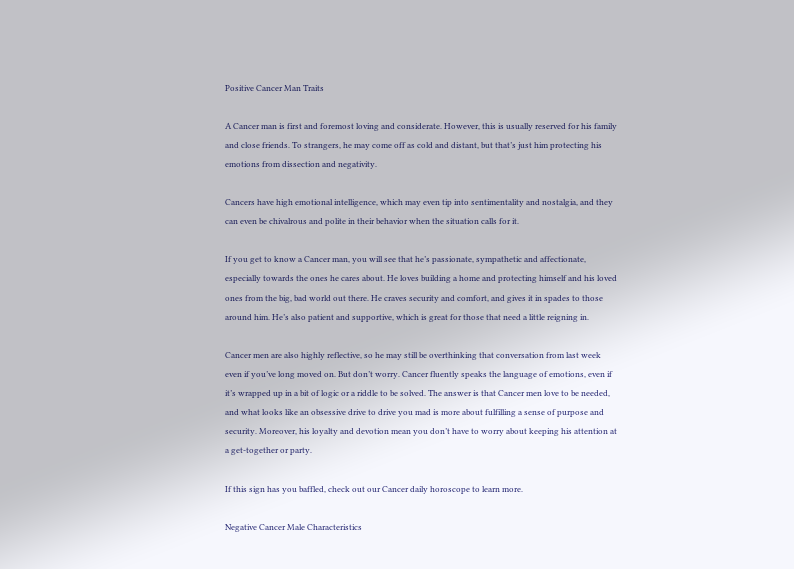Positive Cancer Man Traits

A Cancer man is first and foremost loving and considerate. However, this is usually reserved for his family and close friends. To strangers, he may come off as cold and distant, but that’s just him protecting his emotions from dissection and negativity.

Cancers have high emotional intelligence, which may even tip into sentimentality and nostalgia, and they can even be chivalrous and polite in their behavior when the situation calls for it.

If you get to know a Cancer man, you will see that he’s passionate, sympathetic and affectionate, especially towards the ones he cares about. He loves building a home and protecting himself and his loved ones from the big, bad world out there. He craves security and comfort, and gives it in spades to those around him. He’s also patient and supportive, which is great for those that need a little reigning in.

Cancer men are also highly reflective, so he may still be overthinking that conversation from last week even if you’ve long moved on. But don’t worry. Cancer fluently speaks the language of emotions, even if it’s wrapped up in a bit of logic or a riddle to be solved. The answer is that Cancer men love to be needed, and what looks like an obsessive drive to drive you mad is more about fulfilling a sense of purpose and security. Moreover, his loyalty and devotion mean you don’t have to worry about keeping his attention at a get-together or party.

If this sign has you baffled, check out our Cancer daily horoscope to learn more.

Negative Cancer Male Characteristics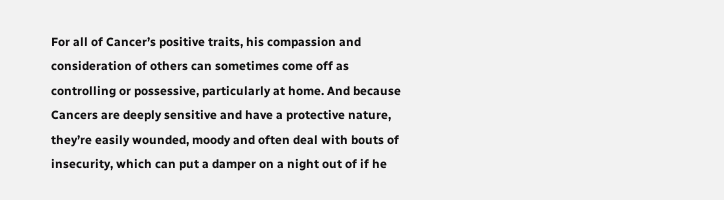For all of Cancer’s positive traits, his compassion and consideration of others can sometimes come off as controlling or possessive, particularly at home. And because Cancers are deeply sensitive and have a protective nature, they’re easily wounded, moody and often deal with bouts of insecurity, which can put a damper on a night out of if he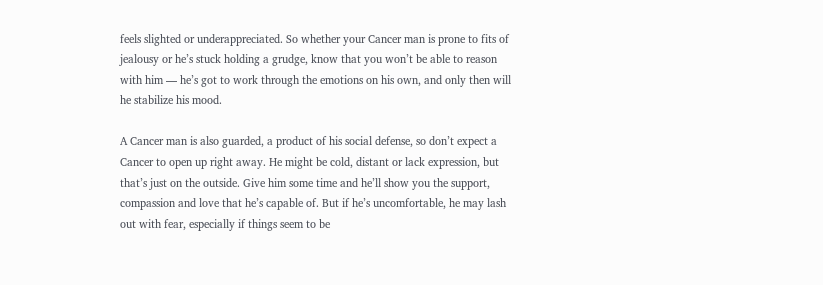feels slighted or underappreciated. So whether your Cancer man is prone to fits of jealousy or he’s stuck holding a grudge, know that you won’t be able to reason with him — he’s got to work through the emotions on his own, and only then will he stabilize his mood.

A Cancer man is also guarded, a product of his social defense, so don’t expect a Cancer to open up right away. He might be cold, distant or lack expression, but that’s just on the outside. Give him some time and he’ll show you the support, compassion and love that he’s capable of. But if he’s uncomfortable, he may lash out with fear, especially if things seem to be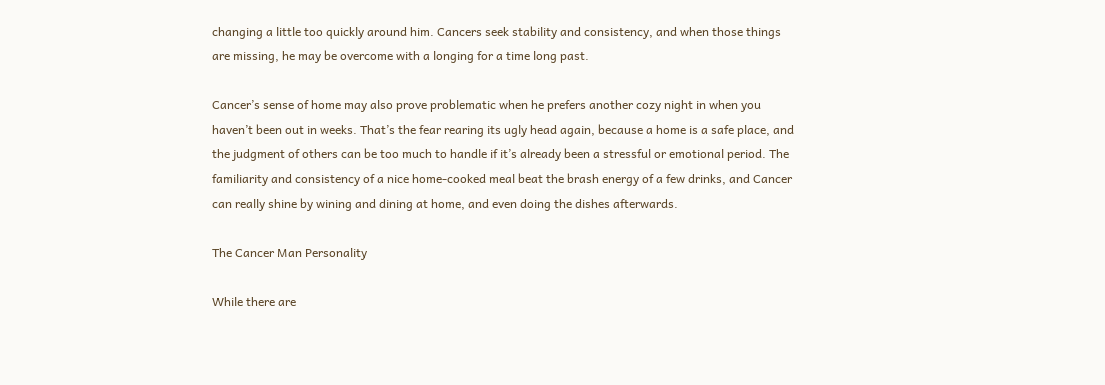changing a little too quickly around him. Cancers seek stability and consistency, and when those things are missing, he may be overcome with a longing for a time long past.

Cancer’s sense of home may also prove problematic when he prefers another cozy night in when you haven’t been out in weeks. That’s the fear rearing its ugly head again, because a home is a safe place, and the judgment of others can be too much to handle if it’s already been a stressful or emotional period. The familiarity and consistency of a nice home-cooked meal beat the brash energy of a few drinks, and Cancer can really shine by wining and dining at home, and even doing the dishes afterwards.

The Cancer Man Personality

While there are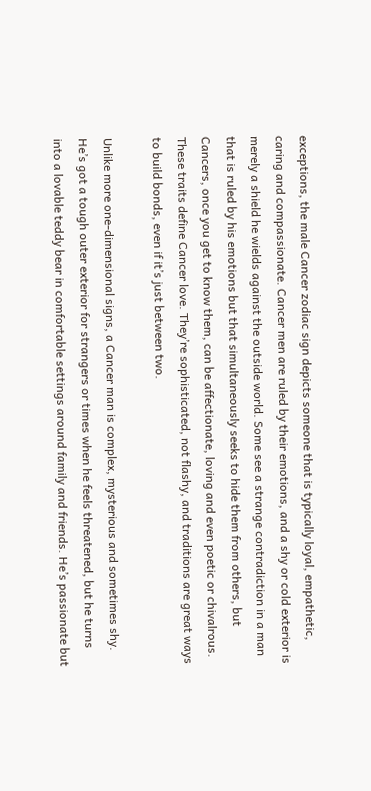exceptions, the male Cancer zodiac sign depicts someone that is typically loyal, empathetic, caring and compassionate. Cancer men are ruled by their emotions, and a shy or cold exterior is merely a shield he wields against the outside world. Some see a strange contradiction in a man that is ruled by his emotions but that simultaneously seeks to hide them from others, but Cancers, once you get to know them, can be affectionate, loving and even poetic or chivalrous. These traits define Cancer love. They’re sophisticated, not flashy, and traditions are great ways to build bonds, even if it’s just between two.

Unlike more one-dimensional signs, a Cancer man is complex, mysterious and sometimes shy. He’s got a tough outer exterior for strangers or times when he feels threatened, but he turns into a lovable teddy bear in comfortable settings around family and friends. He’s passionate but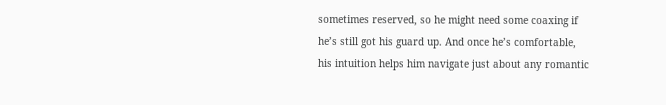sometimes reserved, so he might need some coaxing if he’s still got his guard up. And once he’s comfortable, his intuition helps him navigate just about any romantic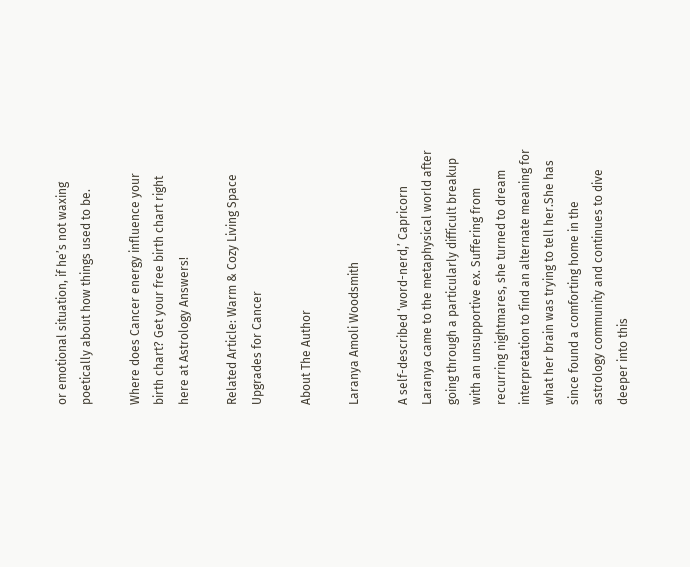or emotional situation, if he’s not waxing poetically about how things used to be.

Where does Cancer energy influence your birth chart? Get your free birth chart right here at Astrology Answers!

Related Article: Warm & Cozy Living Space Upgrades for Cancer

About The Author

Laranya Amoli Woodsmith

A self-described ‘word-nerd,’ Capricorn Laranya came to the metaphysical world after going through a particularly difficult breakup with an unsupportive ex. Suffering from recurring nightmares, she turned to dream interpretation to find an alternate meaning for what her brain was trying to tell her.She has since found a comforting home in the astrology community and continues to dive deeper into this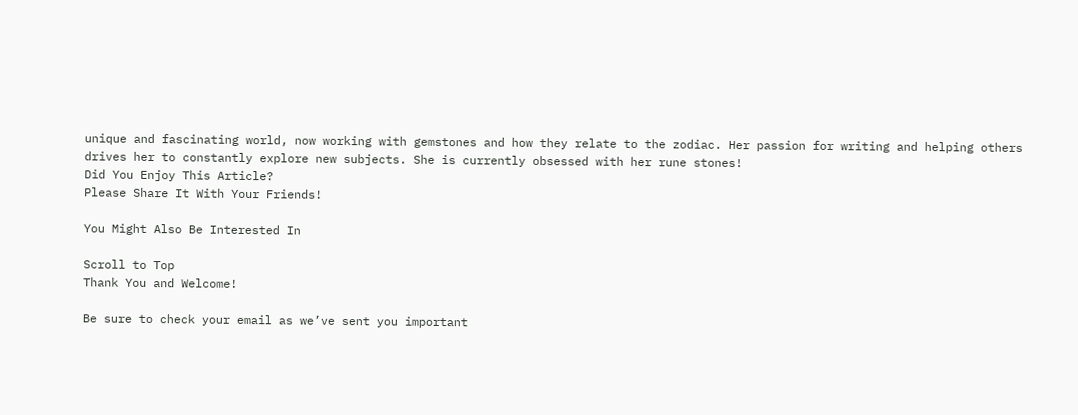unique and fascinating world, now working with gemstones and how they relate to the zodiac. Her passion for writing and helping others drives her to constantly explore new subjects. She is currently obsessed with her rune stones!
Did You Enjoy This Article?
Please Share It With Your Friends!

You Might Also Be Interested In

Scroll to Top
Thank You and Welcome!

Be sure to check your email as we’ve sent you important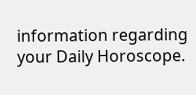information regarding your Daily Horoscope.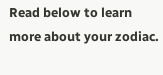Read below to learn more about your zodiac.